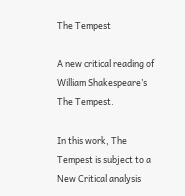The Tempest

A new critical reading of William Shakespeare’s The Tempest.

In this work, The Tempest is subject to a New Critical analysis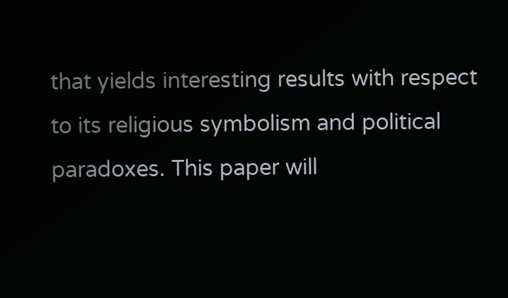that yields interesting results with respect to its religious symbolism and political paradoxes. This paper will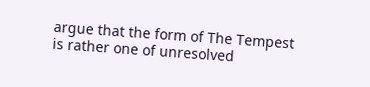argue that the form of The Tempest is rather one of unresolved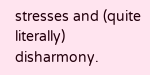stresses and (quite literally) disharmony.